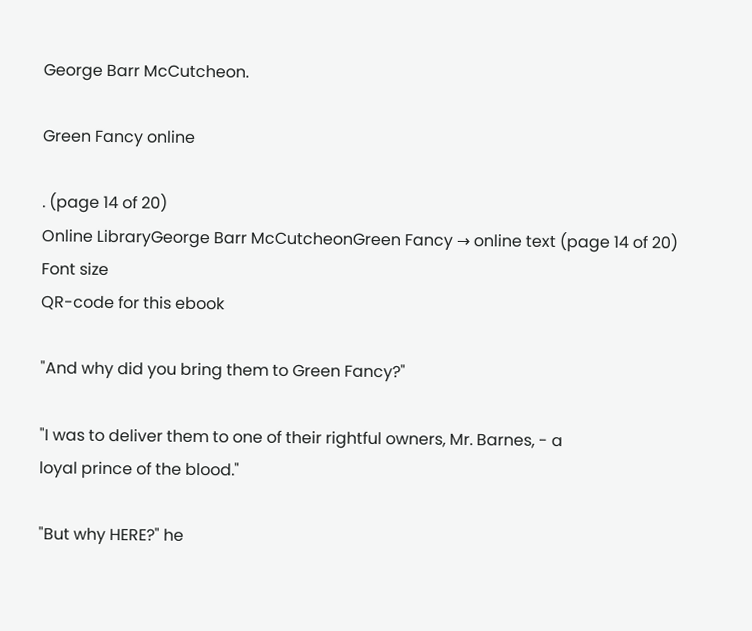George Barr McCutcheon.

Green Fancy online

. (page 14 of 20)
Online LibraryGeorge Barr McCutcheonGreen Fancy → online text (page 14 of 20)
Font size
QR-code for this ebook

"And why did you bring them to Green Fancy?"

"I was to deliver them to one of their rightful owners, Mr. Barnes, - a
loyal prince of the blood."

"But why HERE?" he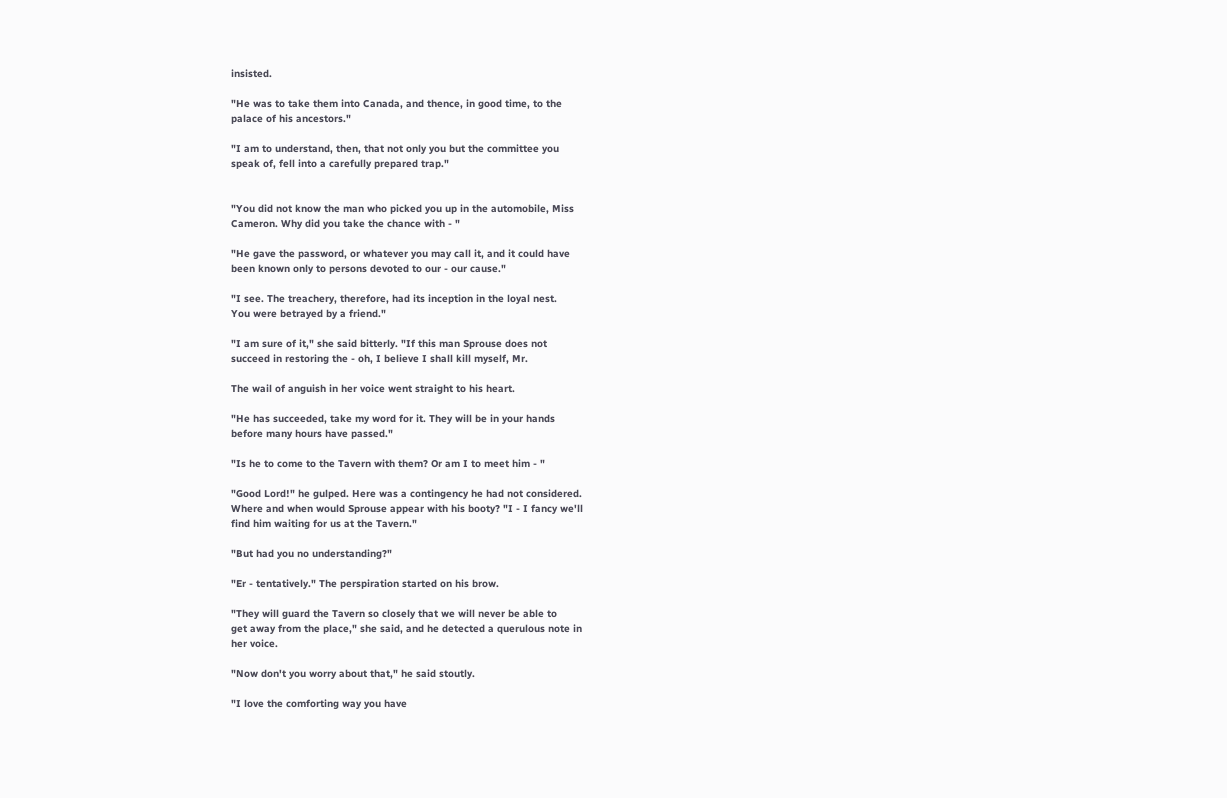insisted.

"He was to take them into Canada, and thence, in good time, to the
palace of his ancestors."

"I am to understand, then, that not only you but the committee you
speak of, fell into a carefully prepared trap."


"You did not know the man who picked you up in the automobile, Miss
Cameron. Why did you take the chance with - "

"He gave the password, or whatever you may call it, and it could have
been known only to persons devoted to our - our cause."

"I see. The treachery, therefore, had its inception in the loyal nest.
You were betrayed by a friend."

"I am sure of it," she said bitterly. "If this man Sprouse does not
succeed in restoring the - oh, I believe I shall kill myself, Mr.

The wail of anguish in her voice went straight to his heart.

"He has succeeded, take my word for it. They will be in your hands
before many hours have passed."

"Is he to come to the Tavern with them? Or am I to meet him - "

"Good Lord!" he gulped. Here was a contingency he had not considered.
Where and when would Sprouse appear with his booty? "I - I fancy we'll
find him waiting for us at the Tavern."

"But had you no understanding?"

"Er - tentatively." The perspiration started on his brow.

"They will guard the Tavern so closely that we will never be able to
get away from the place," she said, and he detected a querulous note in
her voice.

"Now don't you worry about that," he said stoutly.

"I love the comforting way you have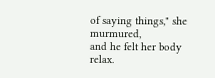of saying things," she murmured,
and he felt her body relax.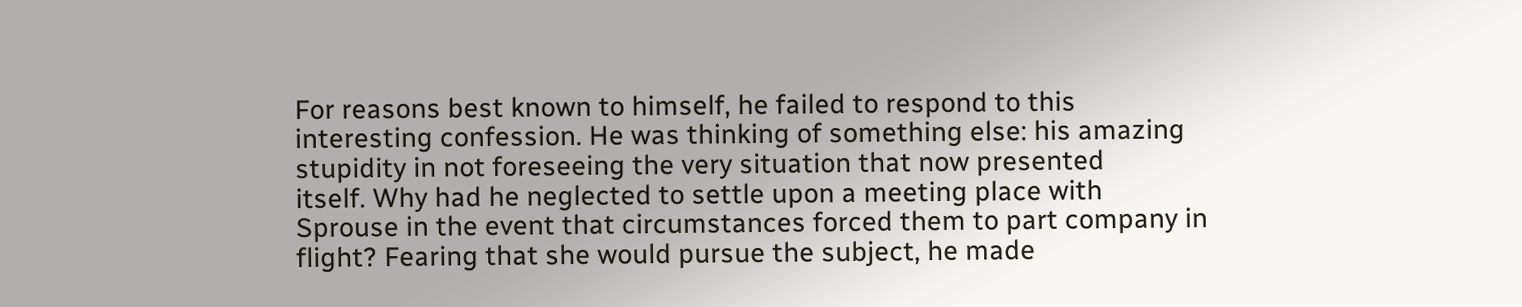For reasons best known to himself, he failed to respond to this
interesting confession. He was thinking of something else: his amazing
stupidity in not foreseeing the very situation that now presented
itself. Why had he neglected to settle upon a meeting place with
Sprouse in the event that circumstances forced them to part company in
flight? Fearing that she would pursue the subject, he made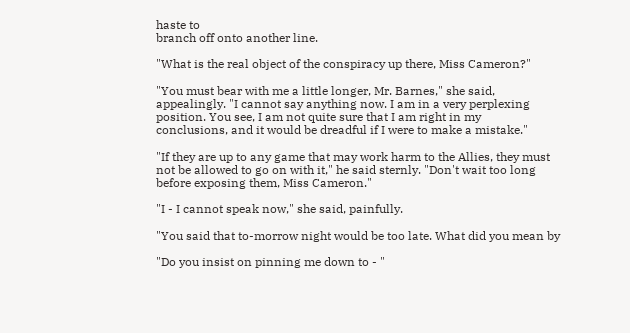haste to
branch off onto another line.

"What is the real object of the conspiracy up there, Miss Cameron?"

"You must bear with me a little longer, Mr. Barnes," she said,
appealingly. "I cannot say anything now. I am in a very perplexing
position. You see, I am not quite sure that I am right in my
conclusions, and it would be dreadful if I were to make a mistake."

"If they are up to any game that may work harm to the Allies, they must
not be allowed to go on with it," he said sternly. "Don't wait too long
before exposing them, Miss Cameron."

"I - I cannot speak now," she said, painfully.

"You said that to-morrow night would be too late. What did you mean by

"Do you insist on pinning me down to - "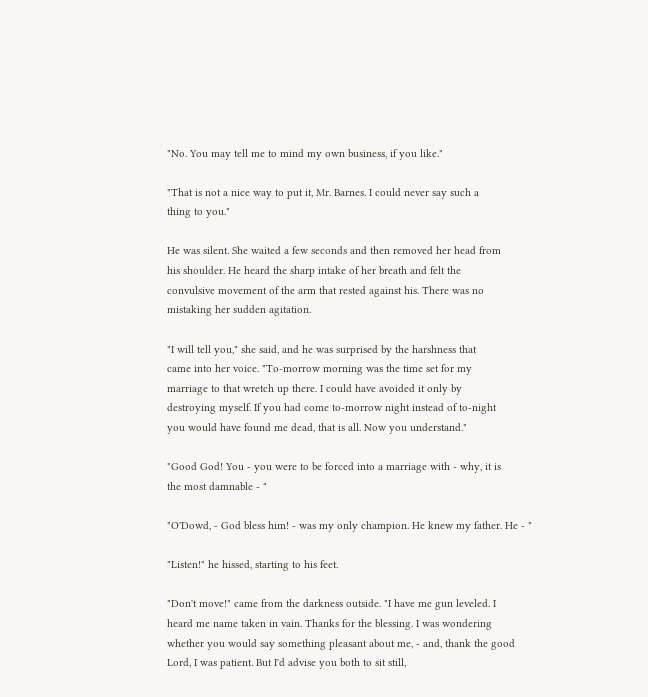"No. You may tell me to mind my own business, if you like."

"That is not a nice way to put it, Mr. Barnes. I could never say such a
thing to you."

He was silent. She waited a few seconds and then removed her head from
his shoulder. He heard the sharp intake of her breath and felt the
convulsive movement of the arm that rested against his. There was no
mistaking her sudden agitation.

"I will tell you," she said, and he was surprised by the harshness that
came into her voice. "To-morrow morning was the time set for my
marriage to that wretch up there. I could have avoided it only by
destroying myself. If you had come to-morrow night instead of to-night
you would have found me dead, that is all. Now you understand."

"Good God! You - you were to be forced into a marriage with - why, it is
the most damnable - "

"O'Dowd, - God bless him! - was my only champion. He knew my father. He - "

"Listen!" he hissed, starting to his feet.

"Don't move!" came from the darkness outside. "I have me gun leveled. I
heard me name taken in vain. Thanks for the blessing. I was wondering
whether you would say something pleasant about me, - and, thank the good
Lord, I was patient. But I'd advise you both to sit still,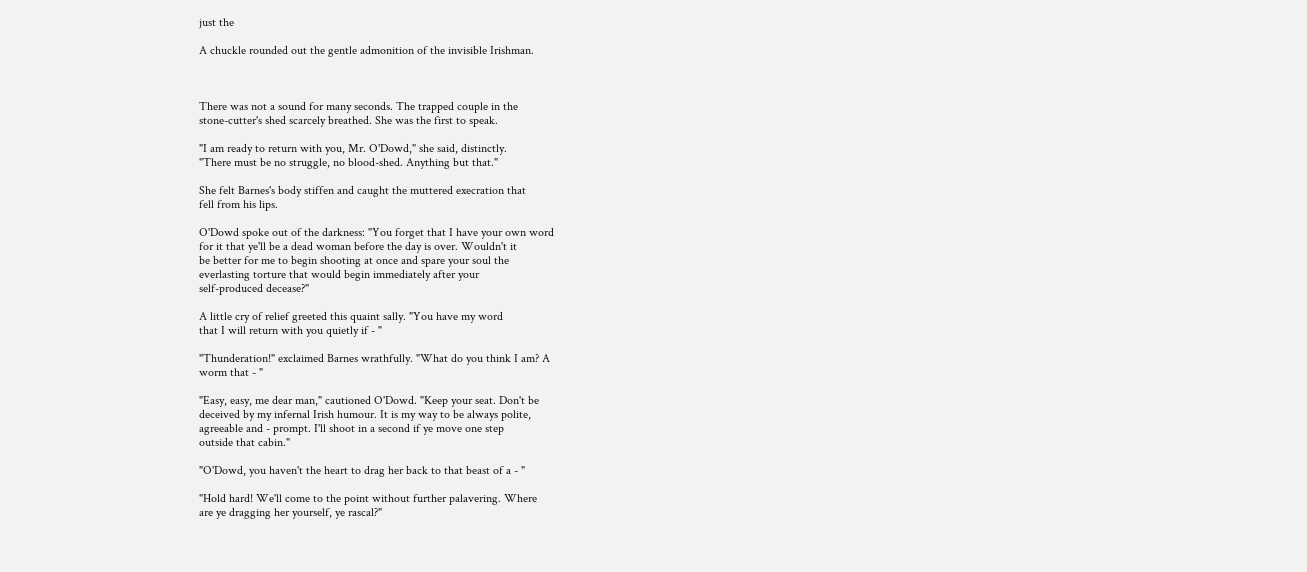just the

A chuckle rounded out the gentle admonition of the invisible Irishman.



There was not a sound for many seconds. The trapped couple in the
stone-cutter's shed scarcely breathed. She was the first to speak.

"I am ready to return with you, Mr. O'Dowd," she said, distinctly.
"There must be no struggle, no blood-shed. Anything but that."

She felt Barnes's body stiffen and caught the muttered execration that
fell from his lips.

O'Dowd spoke out of the darkness: "You forget that I have your own word
for it that ye'll be a dead woman before the day is over. Wouldn't it
be better for me to begin shooting at once and spare your soul the
everlasting torture that would begin immediately after your
self-produced decease?"

A little cry of relief greeted this quaint sally. "You have my word
that I will return with you quietly if - "

"Thunderation!" exclaimed Barnes wrathfully. "What do you think I am? A
worm that - "

"Easy, easy, me dear man," cautioned O'Dowd. "Keep your seat. Don't be
deceived by my infernal Irish humour. It is my way to be always polite,
agreeable and - prompt. I'll shoot in a second if ye move one step
outside that cabin."

"O'Dowd, you haven't the heart to drag her back to that beast of a - "

"Hold hard! We'll come to the point without further palavering. Where
are ye dragging her yourself, ye rascal?"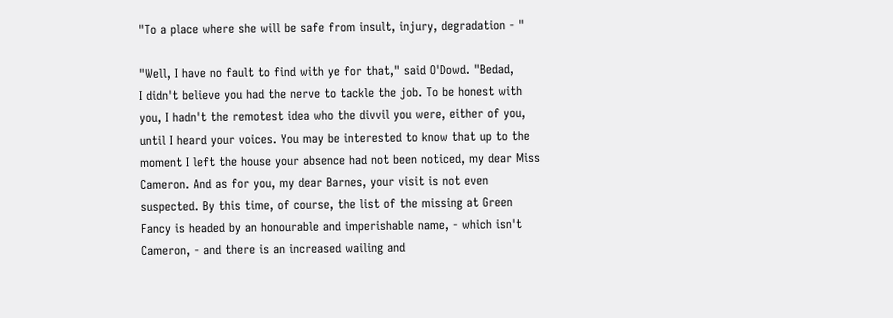"To a place where she will be safe from insult, injury, degradation - "

"Well, I have no fault to find with ye for that," said O'Dowd. "Bedad,
I didn't believe you had the nerve to tackle the job. To be honest with
you, I hadn't the remotest idea who the divvil you were, either of you,
until I heard your voices. You may be interested to know that up to the
moment I left the house your absence had not been noticed, my dear Miss
Cameron. And as for you, my dear Barnes, your visit is not even
suspected. By this time, of course, the list of the missing at Green
Fancy is headed by an honourable and imperishable name, - which isn't
Cameron, - and there is an increased wailing and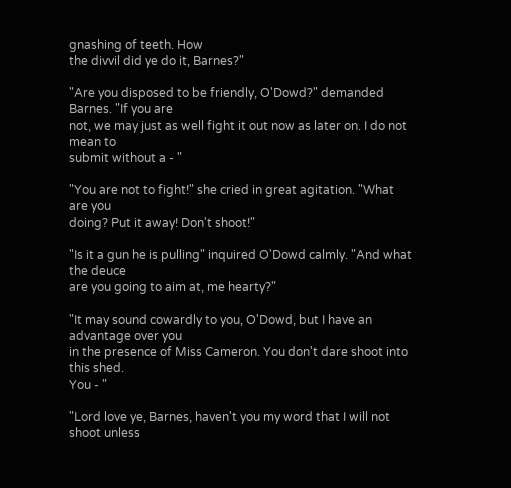gnashing of teeth. How
the divvil did ye do it, Barnes?"

"Are you disposed to be friendly, O'Dowd?" demanded Barnes. "If you are
not, we may just as well fight it out now as later on. I do not mean to
submit without a - "

"You are not to fight!" she cried in great agitation. "What are you
doing? Put it away! Don't shoot!"

"Is it a gun he is pulling" inquired O'Dowd calmly. "And what the deuce
are you going to aim at, me hearty?"

"It may sound cowardly to you, O'Dowd, but I have an advantage over you
in the presence of Miss Cameron. You don't dare shoot into this shed.
You - "

"Lord love ye, Barnes, haven't you my word that I will not shoot unless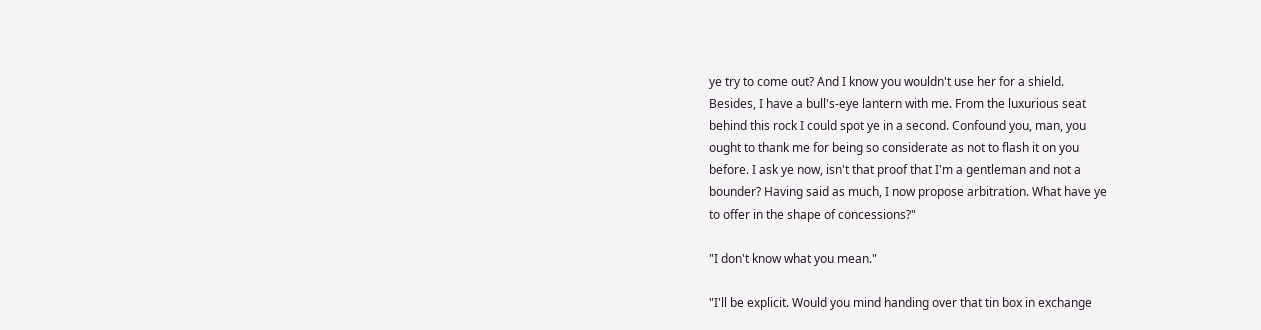ye try to come out? And I know you wouldn't use her for a shield.
Besides, I have a bull's-eye lantern with me. From the luxurious seat
behind this rock I could spot ye in a second. Confound you, man, you
ought to thank me for being so considerate as not to flash it on you
before. I ask ye now, isn't that proof that I'm a gentleman and not a
bounder? Having said as much, I now propose arbitration. What have ye
to offer in the shape of concessions?"

"I don't know what you mean."

"I'll be explicit. Would you mind handing over that tin box in exchange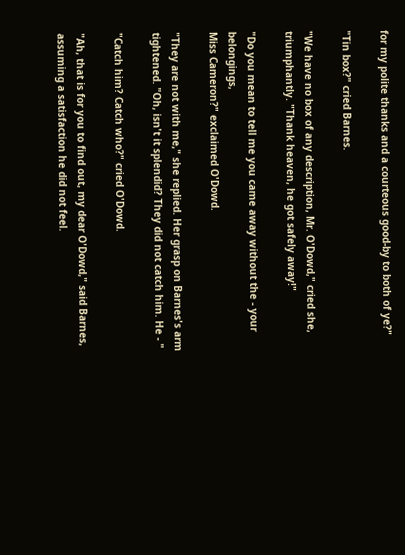for my polite thanks and a courteous good-by to both of ye?"

"Tin box?" cried Barnes.

"We have no box of any description, Mr. O'Dowd," cried she,
triumphantly. "Thank heaven, he got safely away!"

"Do you mean to tell me you came away without the - your belongings,
Miss Cameron?" exclaimed O'Dowd.

"They are not with me," she replied. Her grasp on Barnes's arm
tightened. "Oh, isn't it splendid? They did not catch him. He - "

"Catch him? Catch who?" cried O'Dowd.

"Ah, that is for you to find out, my dear O'Dowd," said Barnes,
assuming a satisfaction he did not feel.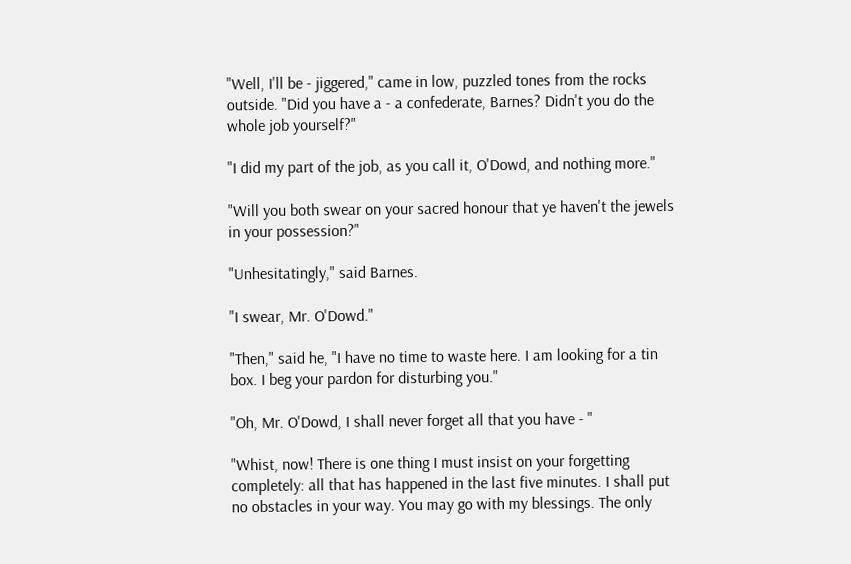"Well, I'll be - jiggered," came in low, puzzled tones from the rocks
outside. "Did you have a - a confederate, Barnes? Didn't you do the
whole job yourself?"

"I did my part of the job, as you call it, O'Dowd, and nothing more."

"Will you both swear on your sacred honour that ye haven't the jewels
in your possession?"

"Unhesitatingly," said Barnes.

"I swear, Mr. O'Dowd."

"Then," said he, "I have no time to waste here. I am looking for a tin
box. I beg your pardon for disturbing you."

"Oh, Mr. O'Dowd, I shall never forget all that you have - "

"Whist, now! There is one thing I must insist on your forgetting
completely: all that has happened in the last five minutes. I shall put
no obstacles in your way. You may go with my blessings. The only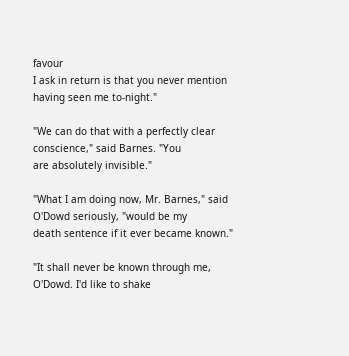favour
I ask in return is that you never mention having seen me to-night."

"We can do that with a perfectly clear conscience," said Barnes. "You
are absolutely invisible."

"What I am doing now, Mr. Barnes," said O'Dowd seriously, "would be my
death sentence if it ever became known."

"It shall never be known through me, O'Dowd. I'd like to shake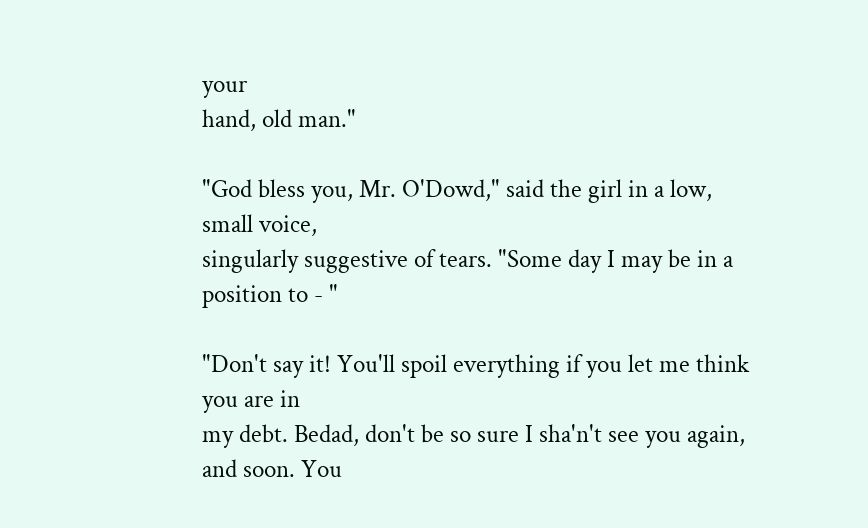your
hand, old man."

"God bless you, Mr. O'Dowd," said the girl in a low, small voice,
singularly suggestive of tears. "Some day I may be in a position to - "

"Don't say it! You'll spoil everything if you let me think you are in
my debt. Bedad, don't be so sure I sha'n't see you again, and soon. You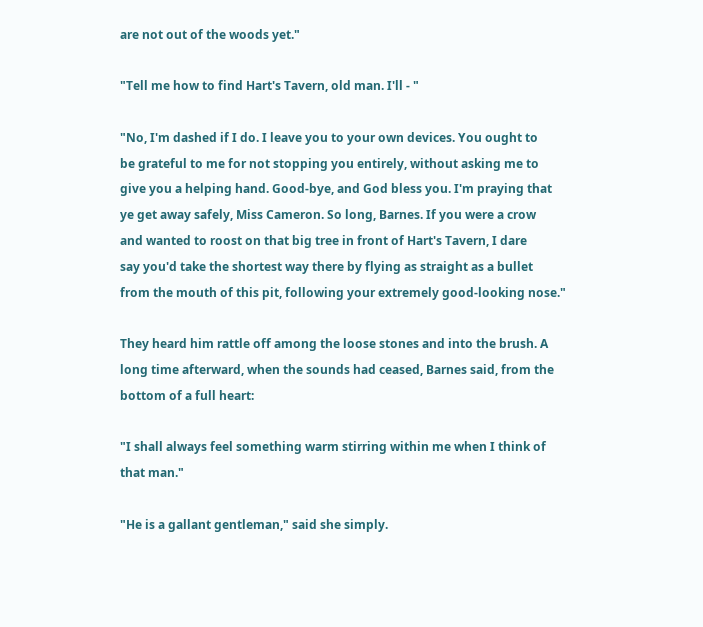are not out of the woods yet."

"Tell me how to find Hart's Tavern, old man. I'll - "

"No, I'm dashed if I do. I leave you to your own devices. You ought to
be grateful to me for not stopping you entirely, without asking me to
give you a helping hand. Good-bye, and God bless you. I'm praying that
ye get away safely, Miss Cameron. So long, Barnes. If you were a crow
and wanted to roost on that big tree in front of Hart's Tavern, I dare
say you'd take the shortest way there by flying as straight as a bullet
from the mouth of this pit, following your extremely good-looking nose."

They heard him rattle off among the loose stones and into the brush. A
long time afterward, when the sounds had ceased, Barnes said, from the
bottom of a full heart:

"I shall always feel something warm stirring within me when I think of
that man."

"He is a gallant gentleman," said she simply.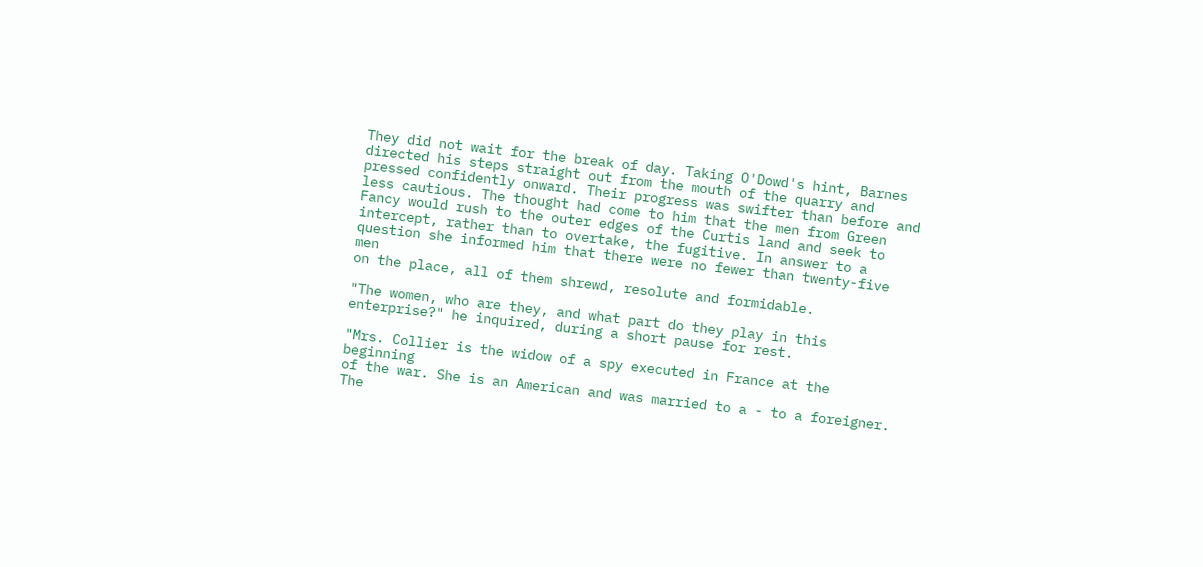They did not wait for the break of day. Taking O'Dowd's hint, Barnes
directed his steps straight out from the mouth of the quarry and
pressed confidently onward. Their progress was swifter than before and
less cautious. The thought had come to him that the men from Green
Fancy would rush to the outer edges of the Curtis land and seek to
intercept, rather than to overtake, the fugitive. In answer to a
question she informed him that there were no fewer than twenty-five men
on the place, all of them shrewd, resolute and formidable.

"The women, who are they, and what part do they play in this
enterprise?" he inquired, during a short pause for rest.

"Mrs. Collier is the widow of a spy executed in France at the beginning
of the war. She is an American and was married to a - to a foreigner.
The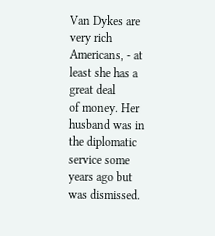Van Dykes are very rich Americans, - at least she has a great deal
of money. Her husband was in the diplomatic service some years ago but
was dismissed.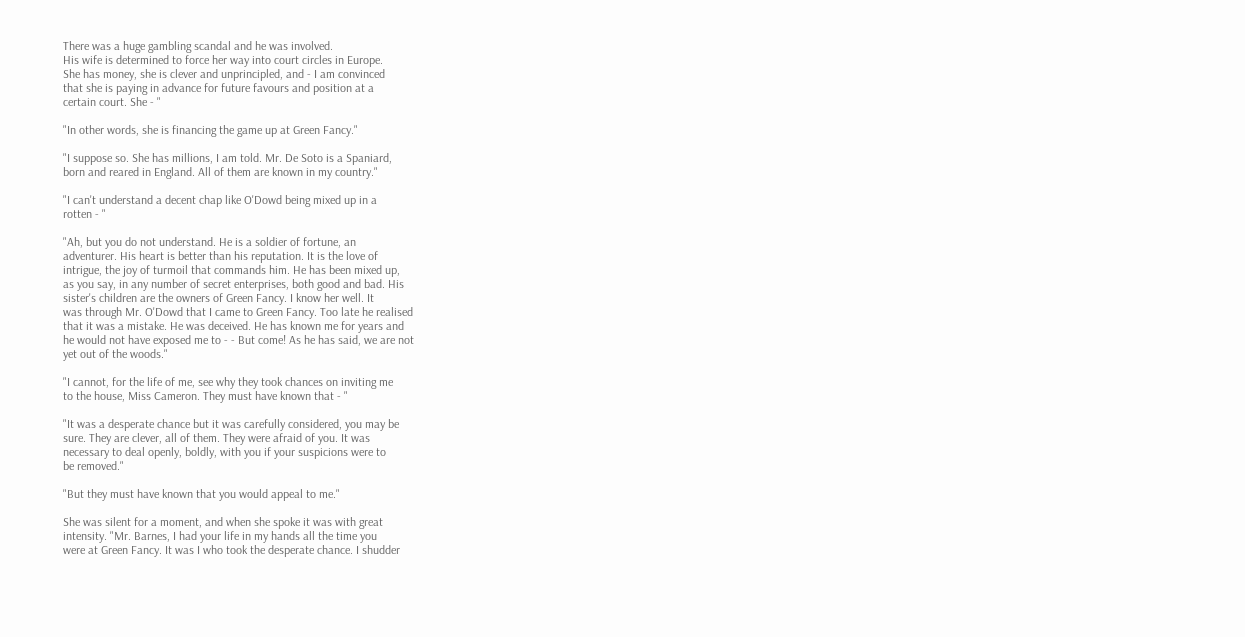There was a huge gambling scandal and he was involved.
His wife is determined to force her way into court circles in Europe.
She has money, she is clever and unprincipled, and - I am convinced
that she is paying in advance for future favours and position at a
certain court. She - "

"In other words, she is financing the game up at Green Fancy."

"I suppose so. She has millions, I am told. Mr. De Soto is a Spaniard,
born and reared in England. All of them are known in my country."

"I can't understand a decent chap like O'Dowd being mixed up in a
rotten - "

"Ah, but you do not understand. He is a soldier of fortune, an
adventurer. His heart is better than his reputation. It is the love of
intrigue, the joy of turmoil that commands him. He has been mixed up,
as you say, in any number of secret enterprises, both good and bad. His
sister's children are the owners of Green Fancy. I know her well. It
was through Mr. O'Dowd that I came to Green Fancy. Too late he realised
that it was a mistake. He was deceived. He has known me for years and
he would not have exposed me to - - But come! As he has said, we are not
yet out of the woods."

"I cannot, for the life of me, see why they took chances on inviting me
to the house, Miss Cameron. They must have known that - "

"It was a desperate chance but it was carefully considered, you may be
sure. They are clever, all of them. They were afraid of you. It was
necessary to deal openly, boldly, with you if your suspicions were to
be removed."

"But they must have known that you would appeal to me."

She was silent for a moment, and when she spoke it was with great
intensity. "Mr. Barnes, I had your life in my hands all the time you
were at Green Fancy. It was I who took the desperate chance. I shudder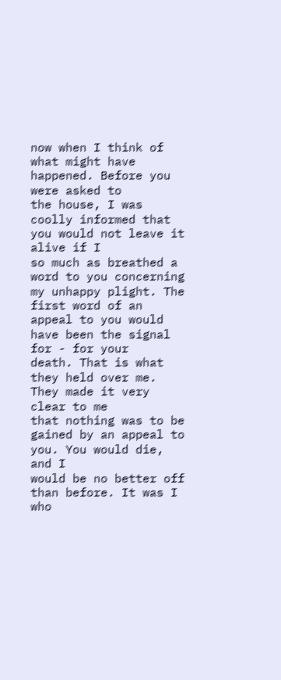now when I think of what might have happened. Before you were asked to
the house, I was coolly informed that you would not leave it alive if I
so much as breathed a word to you concerning my unhappy plight. The
first word of an appeal to you would have been the signal for - for your
death. That is what they held over me. They made it very clear to me
that nothing was to be gained by an appeal to you. You would die, and I
would be no better off than before. It was I who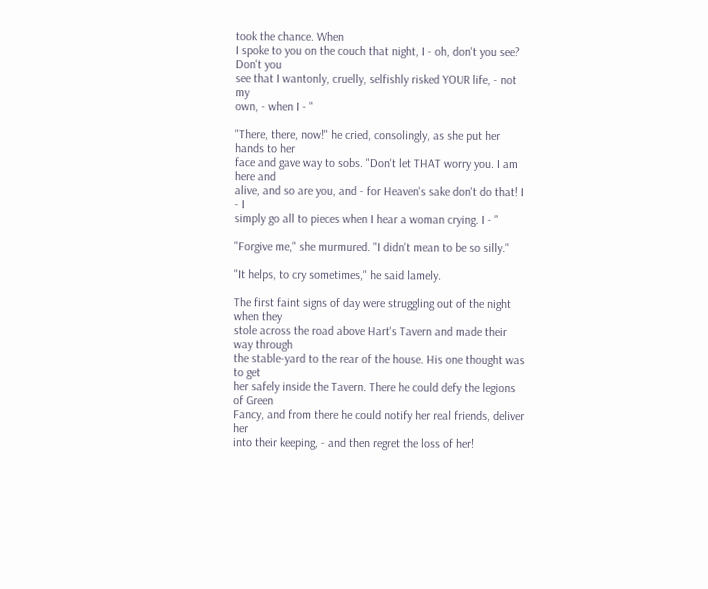took the chance. When
I spoke to you on the couch that night, I - oh, don't you see? Don't you
see that I wantonly, cruelly, selfishly risked YOUR life, - not my
own, - when I - "

"There, there, now!" he cried, consolingly, as she put her hands to her
face and gave way to sobs. "Don't let THAT worry you. I am here and
alive, and so are you, and - for Heaven's sake don't do that! I - I
simply go all to pieces when I hear a woman crying. I - "

"Forgive me," she murmured. "I didn't mean to be so silly."

"It helps, to cry sometimes," he said lamely.

The first faint signs of day were struggling out of the night when they
stole across the road above Hart's Tavern and made their way through
the stable-yard to the rear of the house. His one thought was to get
her safely inside the Tavern. There he could defy the legions of Green
Fancy, and from there he could notify her real friends, deliver her
into their keeping, - and then regret the loss of her!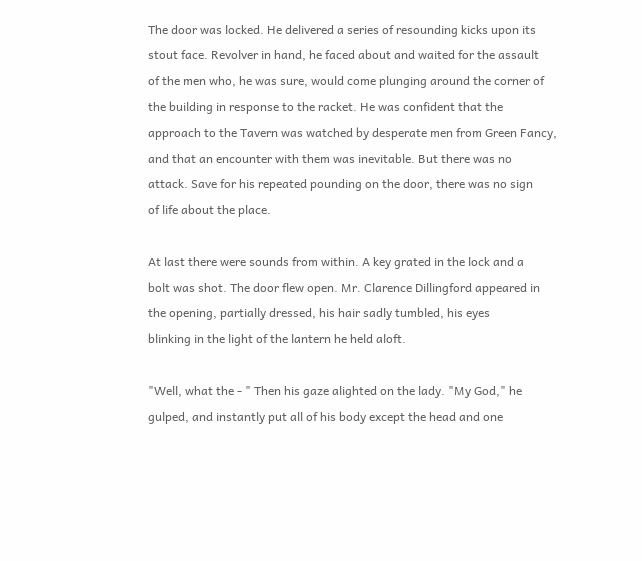The door was locked. He delivered a series of resounding kicks upon its
stout face. Revolver in hand, he faced about and waited for the assault
of the men who, he was sure, would come plunging around the corner of
the building in response to the racket. He was confident that the
approach to the Tavern was watched by desperate men from Green Fancy,
and that an encounter with them was inevitable. But there was no
attack. Save for his repeated pounding on the door, there was no sign
of life about the place.

At last there were sounds from within. A key grated in the lock and a
bolt was shot. The door flew open. Mr. Clarence Dillingford appeared in
the opening, partially dressed, his hair sadly tumbled, his eyes
blinking in the light of the lantern he held aloft.

"Well, what the - " Then his gaze alighted on the lady. "My God," he
gulped, and instantly put all of his body except the head and one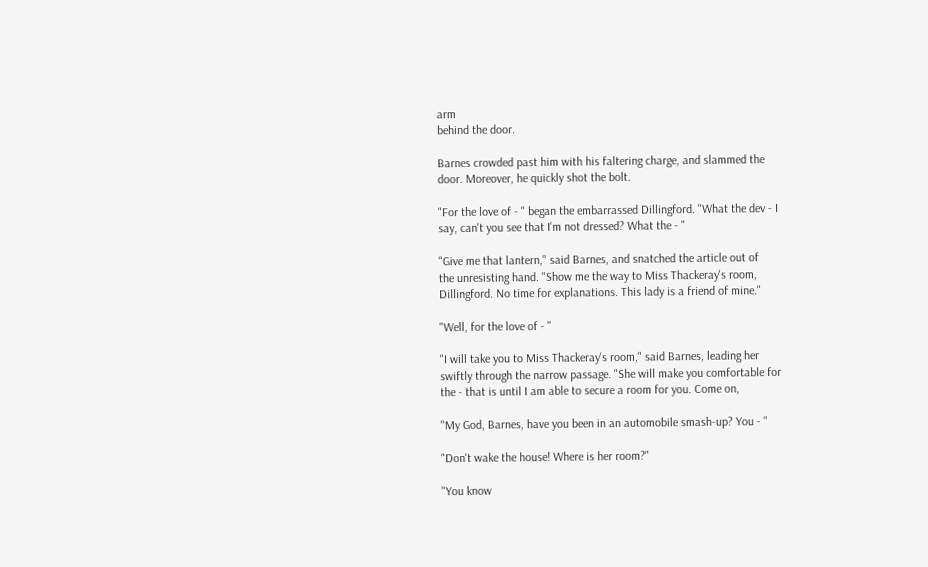arm
behind the door.

Barnes crowded past him with his faltering charge, and slammed the
door. Moreover, he quickly shot the bolt.

"For the love of - " began the embarrassed Dillingford. "What the dev - I
say, can't you see that I'm not dressed? What the - "

"Give me that lantern," said Barnes, and snatched the article out of
the unresisting hand. "Show me the way to Miss Thackeray's room,
Dillingford. No time for explanations. This lady is a friend of mine."

"Well, for the love of - "

"I will take you to Miss Thackeray's room," said Barnes, leading her
swiftly through the narrow passage. "She will make you comfortable for
the - that is until I am able to secure a room for you. Come on,

"My God, Barnes, have you been in an automobile smash-up? You - "

"Don't wake the house! Where is her room?"

"You know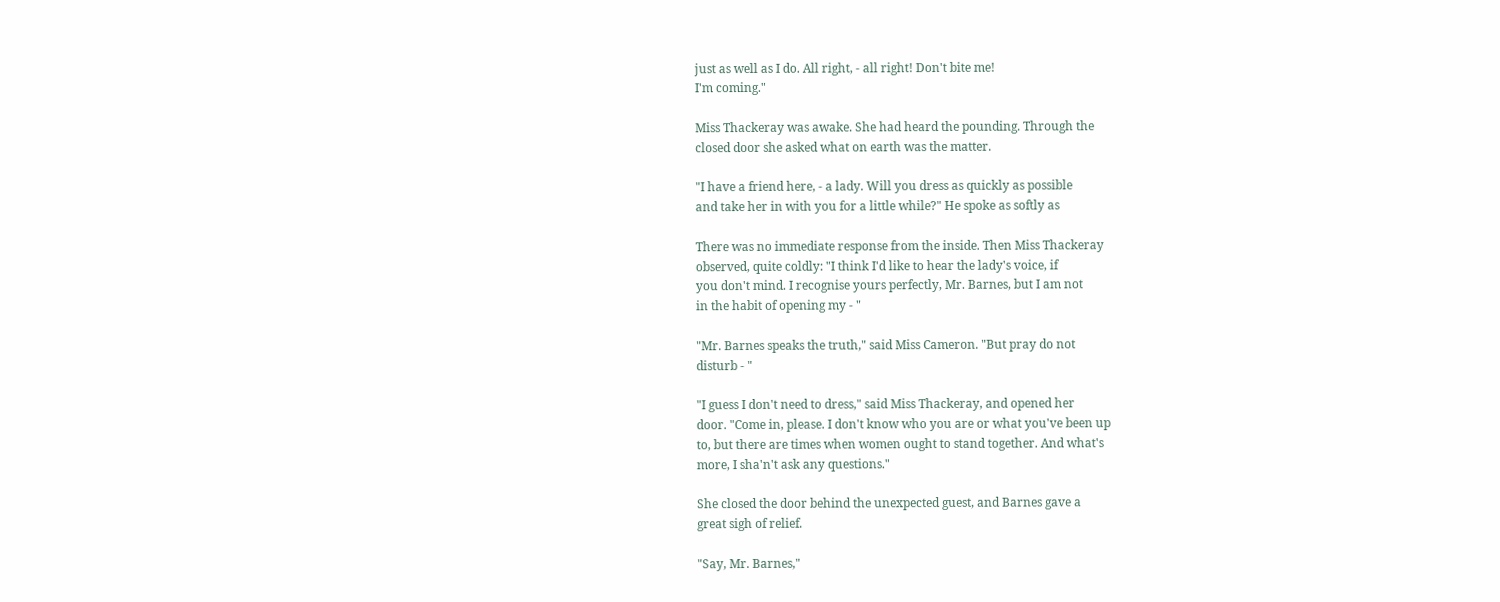just as well as I do. All right, - all right! Don't bite me!
I'm coming."

Miss Thackeray was awake. She had heard the pounding. Through the
closed door she asked what on earth was the matter.

"I have a friend here, - a lady. Will you dress as quickly as possible
and take her in with you for a little while?" He spoke as softly as

There was no immediate response from the inside. Then Miss Thackeray
observed, quite coldly: "I think I'd like to hear the lady's voice, if
you don't mind. I recognise yours perfectly, Mr. Barnes, but I am not
in the habit of opening my - "

"Mr. Barnes speaks the truth," said Miss Cameron. "But pray do not
disturb - "

"I guess I don't need to dress," said Miss Thackeray, and opened her
door. "Come in, please. I don't know who you are or what you've been up
to, but there are times when women ought to stand together. And what's
more, I sha'n't ask any questions."

She closed the door behind the unexpected guest, and Barnes gave a
great sigh of relief.

"Say, Mr. Barnes,"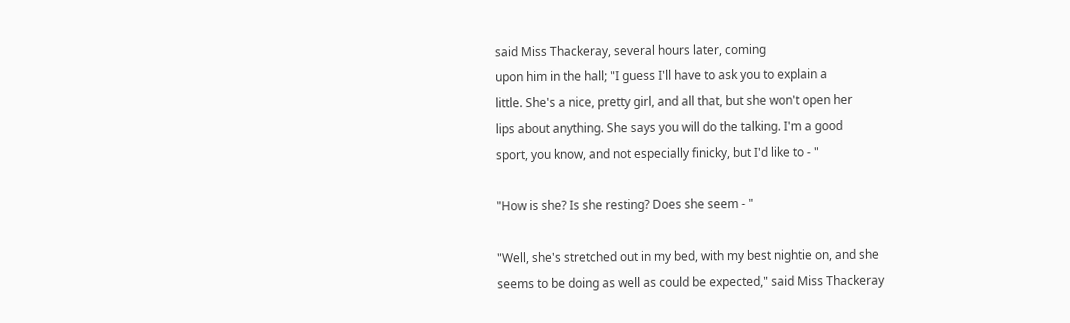said Miss Thackeray, several hours later, coming
upon him in the hall; "I guess I'll have to ask you to explain a
little. She's a nice, pretty girl, and all that, but she won't open her
lips about anything. She says you will do the talking. I'm a good
sport, you know, and not especially finicky, but I'd like to - "

"How is she? Is she resting? Does she seem - "

"Well, she's stretched out in my bed, with my best nightie on, and she
seems to be doing as well as could be expected," said Miss Thackeray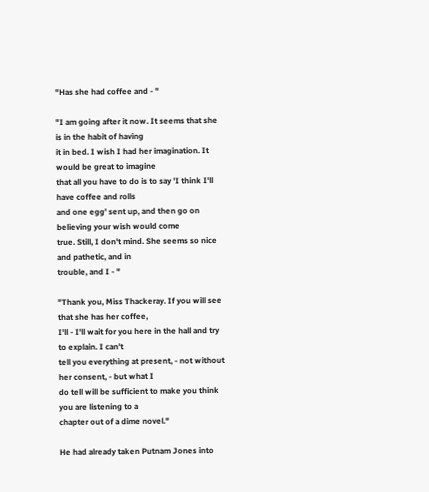"Has she had coffee and - "

"I am going after it now. It seems that she is in the habit of having
it in bed. I wish I had her imagination. It would be great to imagine
that all you have to do is to say 'I think I'll have coffee and rolls
and one egg' sent up, and then go on believing your wish would come
true. Still, I don't mind. She seems so nice and pathetic, and in
trouble, and I - "

"Thank you, Miss Thackeray. If you will see that she has her coffee,
I'll - I'll wait for you here in the hall and try to explain. I can't
tell you everything at present, - not without her consent, - but what I
do tell will be sufficient to make you think you are listening to a
chapter out of a dime novel."

He had already taken Putnam Jones into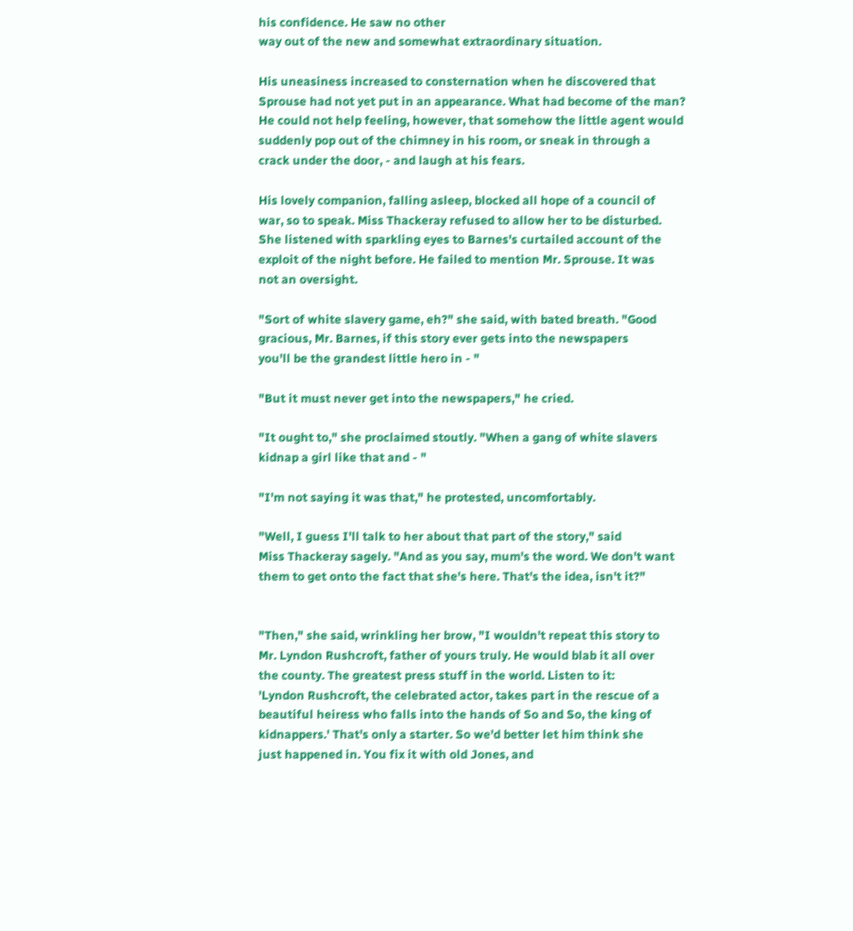his confidence. He saw no other
way out of the new and somewhat extraordinary situation.

His uneasiness increased to consternation when he discovered that
Sprouse had not yet put in an appearance. What had become of the man?
He could not help feeling, however, that somehow the little agent would
suddenly pop out of the chimney in his room, or sneak in through a
crack under the door, - and laugh at his fears.

His lovely companion, falling asleep, blocked all hope of a council of
war, so to speak. Miss Thackeray refused to allow her to be disturbed.
She listened with sparkling eyes to Barnes's curtailed account of the
exploit of the night before. He failed to mention Mr. Sprouse. It was
not an oversight.

"Sort of white slavery game, eh?" she said, with bated breath. "Good
gracious, Mr. Barnes, if this story ever gets into the newspapers
you'll be the grandest little hero in - "

"But it must never get into the newspapers," he cried.

"It ought to," she proclaimed stoutly. "When a gang of white slavers
kidnap a girl like that and - "

"I'm not saying it was that," he protested, uncomfortably.

"Well, I guess I'll talk to her about that part of the story," said
Miss Thackeray sagely. "And as you say, mum's the word. We don't want
them to get onto the fact that she's here. That's the idea, isn't it?"


"Then," she said, wrinkling her brow, "I wouldn't repeat this story to
Mr. Lyndon Rushcroft, father of yours truly. He would blab it all over
the county. The greatest press stuff in the world. Listen to it:
'Lyndon Rushcroft, the celebrated actor, takes part in the rescue of a
beautiful heiress who falls into the hands of So and So, the king of
kidnappers.' That's only a starter. So we'd better let him think she
just happened in. You fix it with old Jones, and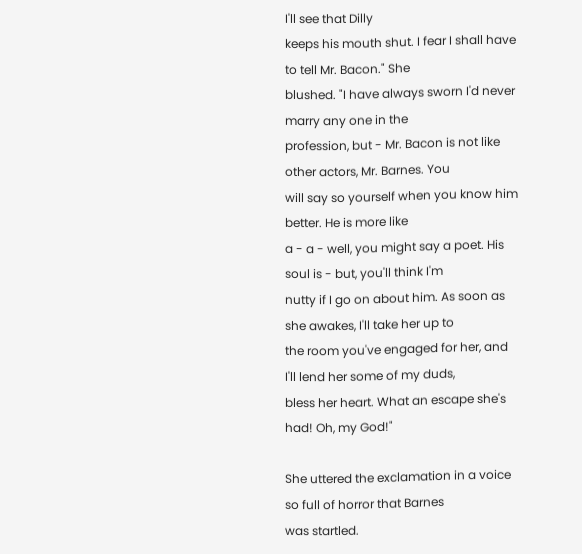I'll see that Dilly
keeps his mouth shut. I fear I shall have to tell Mr. Bacon." She
blushed. "I have always sworn I'd never marry any one in the
profession, but - Mr. Bacon is not like other actors, Mr. Barnes. You
will say so yourself when you know him better. He is more like
a - a - well, you might say a poet. His soul is - but, you'll think I'm
nutty if I go on about him. As soon as she awakes, I'll take her up to
the room you've engaged for her, and I'll lend her some of my duds,
bless her heart. What an escape she's had! Oh, my God!"

She uttered the exclamation in a voice so full of horror that Barnes
was startled.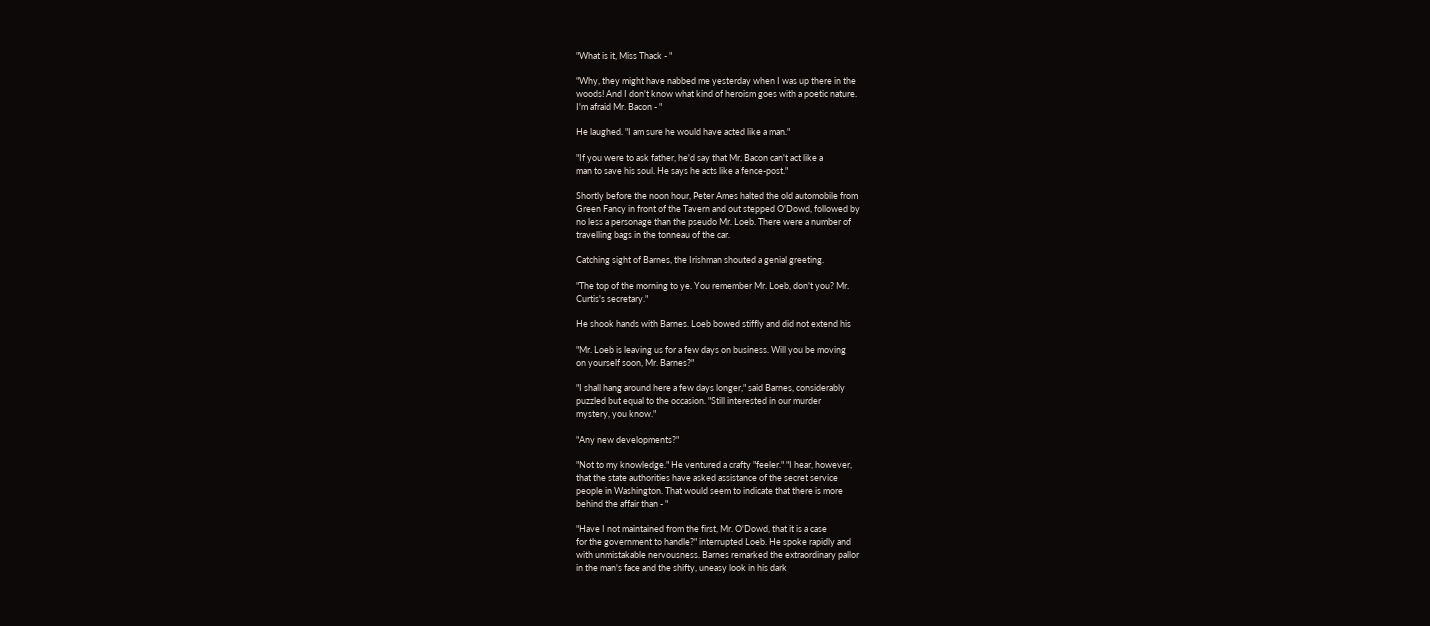"What is it, Miss Thack - "

"Why, they might have nabbed me yesterday when I was up there in the
woods! And I don't know what kind of heroism goes with a poetic nature.
I'm afraid Mr. Bacon - "

He laughed. "I am sure he would have acted like a man."

"If you were to ask father, he'd say that Mr. Bacon can't act like a
man to save his soul. He says he acts like a fence-post."

Shortly before the noon hour, Peter Ames halted the old automobile from
Green Fancy in front of the Tavern and out stepped O'Dowd, followed by
no less a personage than the pseudo Mr. Loeb. There were a number of
travelling bags in the tonneau of the car.

Catching sight of Barnes, the Irishman shouted a genial greeting.

"The top of the morning to ye. You remember Mr. Loeb, don't you? Mr.
Curtis's secretary."

He shook hands with Barnes. Loeb bowed stiffly and did not extend his

"Mr. Loeb is leaving us for a few days on business. Will you be moving
on yourself soon, Mr. Barnes?"

"I shall hang around here a few days longer," said Barnes, considerably
puzzled but equal to the occasion. "Still interested in our murder
mystery, you know."

"Any new developments?"

"Not to my knowledge." He ventured a crafty "feeler." "I hear, however,
that the state authorities have asked assistance of the secret service
people in Washington. That would seem to indicate that there is more
behind the affair than - "

"Have I not maintained from the first, Mr. O'Dowd, that it is a case
for the government to handle?" interrupted Loeb. He spoke rapidly and
with unmistakable nervousness. Barnes remarked the extraordinary pallor
in the man's face and the shifty, uneasy look in his dark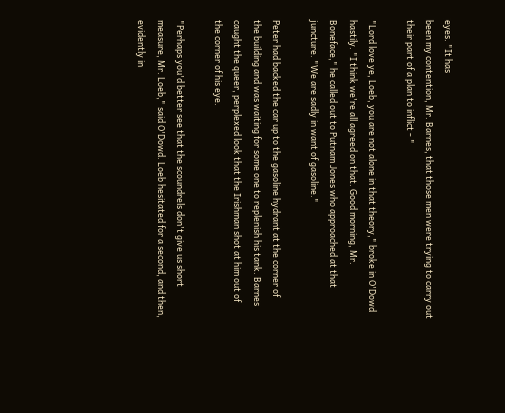eyes. "It has
been my contention, Mr. Barnes, that those men were trying to carry out
their part of a plan to inflict - "

"Lord love ye, Loeb, you are not alone in that theory," broke in O'Dowd
hastily. "I think we're all agreed on that. Good morning, Mr.
Boneface," he called out to Putnam Jones who approached at that
juncture. "We are sadly in want of gasoline."

Peter had backed the car up to the gasoline hydrant at the corner of
the building and was waiting for some one to replenish his tank. Barnes
caught the queer, perplexed look that the Irishman shot at him out of
the corner of his eye.

"Perhaps you'd better see that the scoundrels don't give us short
measure, Mr. Loeb," said O'Dowd. Loeb hesitated for a second, and then,
evidently in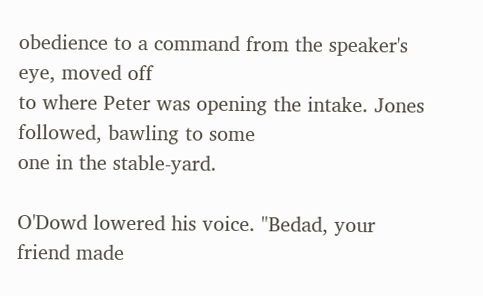obedience to a command from the speaker's eye, moved off
to where Peter was opening the intake. Jones followed, bawling to some
one in the stable-yard.

O'Dowd lowered his voice. "Bedad, your friend made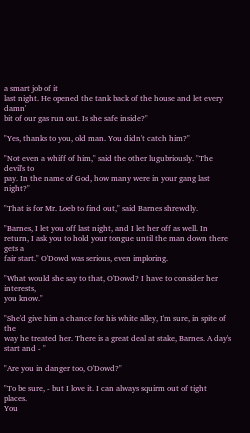a smart job of it
last night. He opened the tank back of the house and let every damn'
bit of our gas run out. Is she safe inside?"

"Yes, thanks to you, old man. You didn't catch him?"

"Not even a whiff of him," said the other lugubriously. "The devil's to
pay. In the name of God, how many were in your gang last night?"

"That is for Mr. Loeb to find out," said Barnes shrewdly.

"Barnes, I let you off last night, and I let her off as well. In
return, I ask you to hold your tongue until the man down there gets a
fair start." O'Dowd was serious, even imploring.

"What would she say to that, O'Dowd? I have to consider her interests,
you know."

"She'd give him a chance for his white alley, I'm sure, in spite of the
way he treated her. There is a great deal at stake, Barnes. A day's
start and - "

"Are you in danger too, O'Dowd?"

"To be sure, - but I love it. I can always squirm out of tight places.
You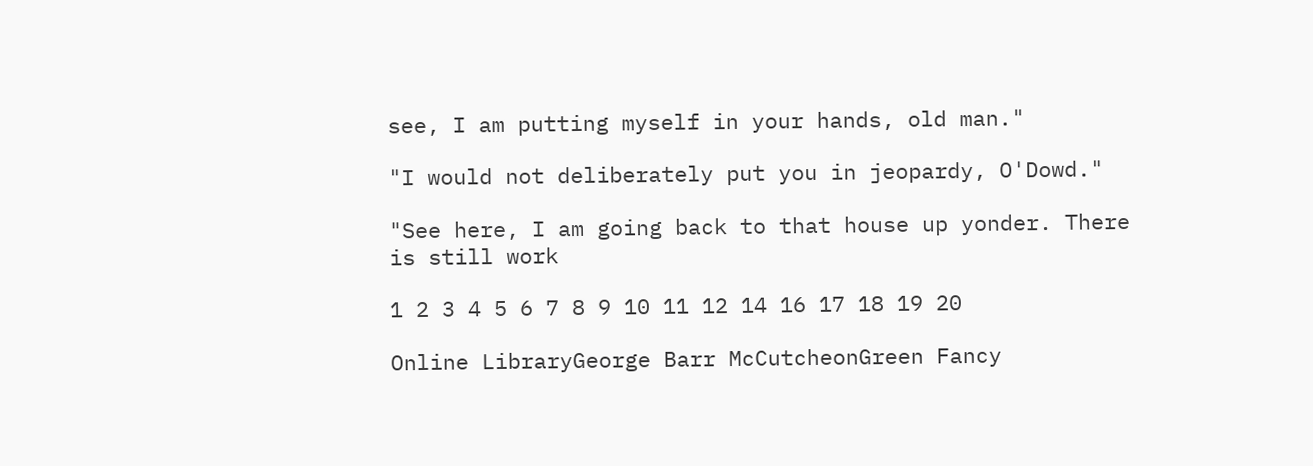see, I am putting myself in your hands, old man."

"I would not deliberately put you in jeopardy, O'Dowd."

"See here, I am going back to that house up yonder. There is still work

1 2 3 4 5 6 7 8 9 10 11 12 14 16 17 18 19 20

Online LibraryGeorge Barr McCutcheonGreen Fancy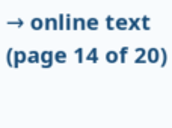→ online text (page 14 of 20)